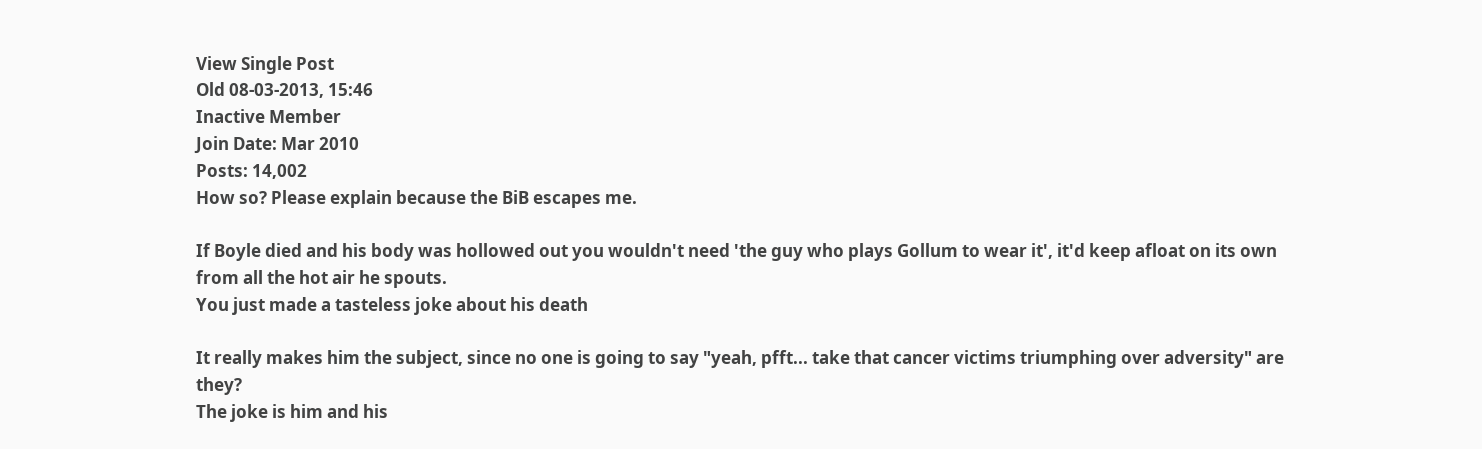View Single Post
Old 08-03-2013, 15:46
Inactive Member
Join Date: Mar 2010
Posts: 14,002
How so? Please explain because the BiB escapes me.

If Boyle died and his body was hollowed out you wouldn't need 'the guy who plays Gollum to wear it', it'd keep afloat on its own from all the hot air he spouts.
You just made a tasteless joke about his death

It really makes him the subject, since no one is going to say "yeah, pfft... take that cancer victims triumphing over adversity" are they?
The joke is him and his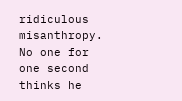ridiculous misanthropy. No one for one second thinks he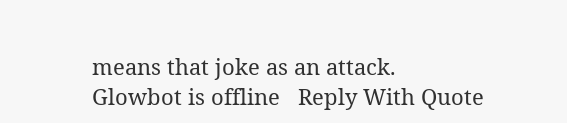means that joke as an attack.
Glowbot is offline   Reply With Quote